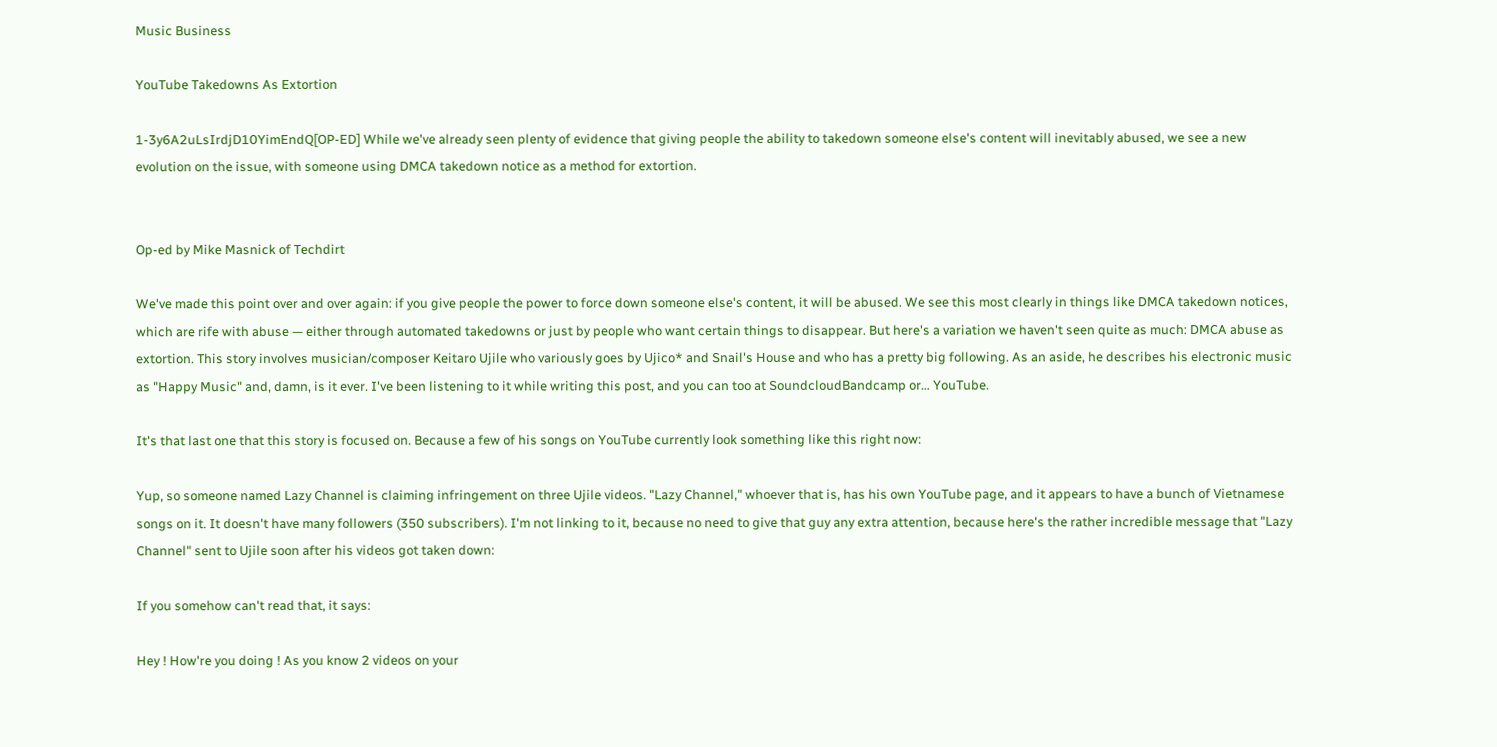Music Business

YouTube Takedowns As Extortion

1-3y6A2uLsIrdjD10YimEndQ[OP-ED] While we've already seen plenty of evidence that giving people the ability to takedown someone else's content will inevitably abused, we see a new evolution on the issue, with someone using DMCA takedown notice as a method for extortion.


Op-ed by Mike Masnick of Techdirt

We've made this point over and over again: if you give people the power to force down someone else's content, it will be abused. We see this most clearly in things like DMCA takedown notices, which are rife with abuse — either through automated takedowns or just by people who want certain things to disappear. But here's a variation we haven't seen quite as much: DMCA abuse as extortion. This story involves musician/composer Keitaro Ujile who variously goes by Ujico* and Snail's House and who has a pretty big following. As an aside, he describes his electronic music as "Happy Music" and, damn, is it ever. I've been listening to it while writing this post, and you can too at SoundcloudBandcamp or… YouTube.

It's that last one that this story is focused on. Because a few of his songs on YouTube currently look something like this right now:

Yup, so someone named Lazy Channel is claiming infringement on three Ujile videos. "Lazy Channel," whoever that is, has his own YouTube page, and it appears to have a bunch of Vietnamese songs on it. It doesn't have many followers (350 subscribers). I'm not linking to it, because no need to give that guy any extra attention, because here's the rather incredible message that "Lazy Channel" sent to Ujile soon after his videos got taken down:

If you somehow can't read that, it says:

Hey ! How're you doing ! As you know 2 videos on your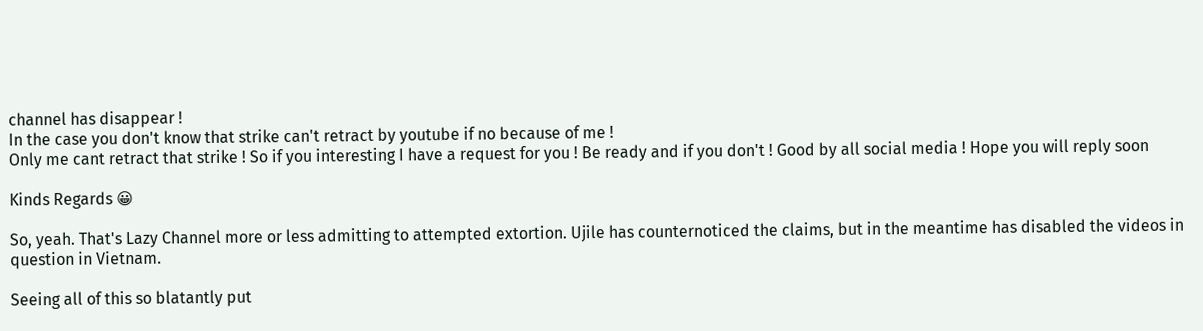channel has disappear !
In the case you don't know that strike can't retract by youtube if no because of me !
Only me cant retract that strike ! So if you interesting I have a request for you ! Be ready and if you don't ! Good by all social media ! Hope you will reply soon

Kinds Regards 😀

So, yeah. That's Lazy Channel more or less admitting to attempted extortion. Ujile has counternoticed the claims, but in the meantime has disabled the videos in question in Vietnam.

Seeing all of this so blatantly put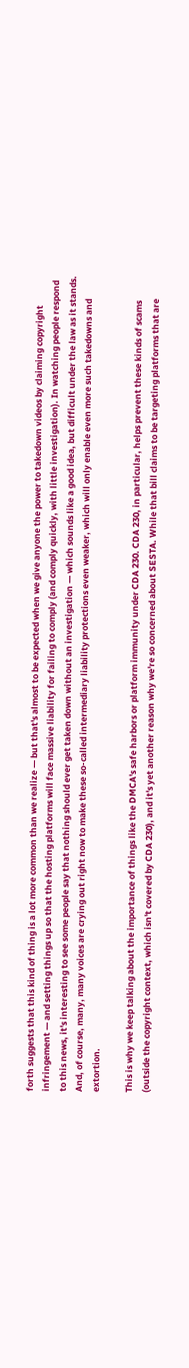forth suggests that this kind of thing is a lot more common than we realize — but that's almost to be expected when we give anyone the power to takedown videos by claiming copyright infringement — and setting things up so that the hosting platforms will face massive liability for failing to comply (and comply quickly, with little investigation). In watching people respond to this news, it's interesting to see some people say that nothing should ever get taken down without an investigation — which sounds like a good idea, but difficult under the law as it stands. And, of course, many, many voices are crying out right now to make these so-called intermediary liability protections even weaker, which will only enable even more such takedowns and extortion.

This is why we keep talking about the importance of things like the DMCA's safe harbors or platform immunity under CDA 230. CDA 230, in particular, helps prevent these kinds of scams (outside the copyright context, which isn't covered by CDA 230), and it's yet another reason why we're so concerned about SESTA. While that bill claims to be targeting platforms that are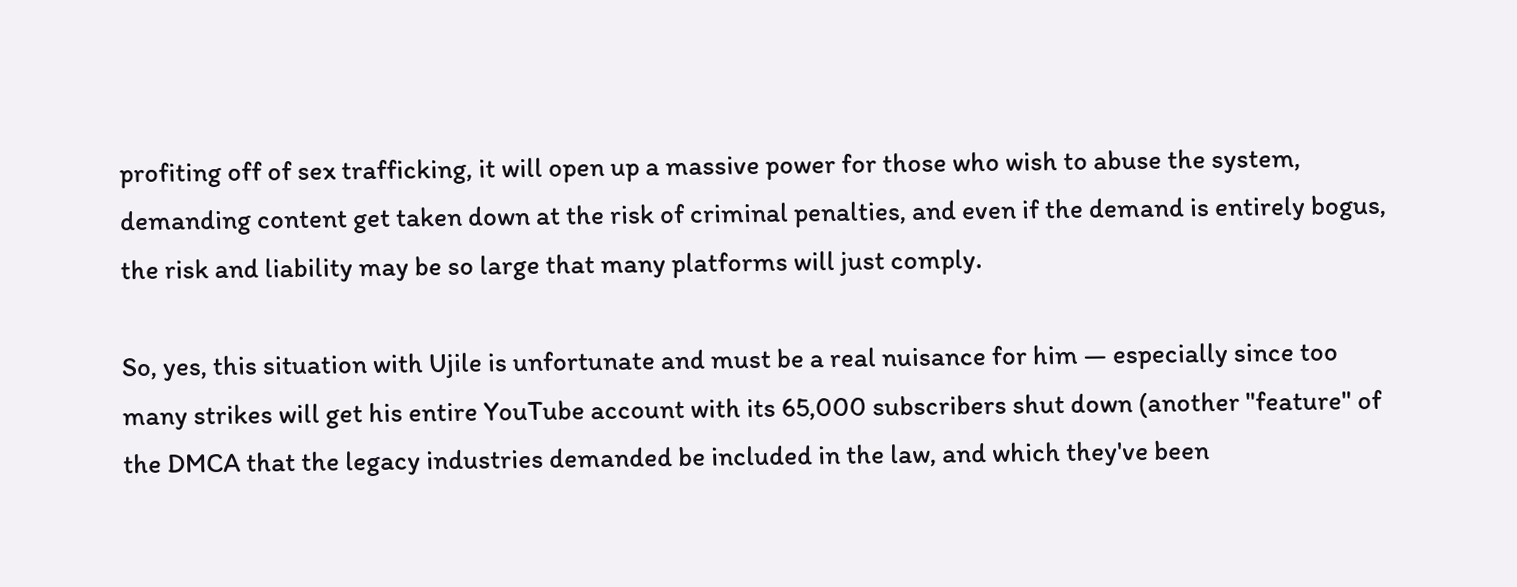profiting off of sex trafficking, it will open up a massive power for those who wish to abuse the system, demanding content get taken down at the risk of criminal penalties, and even if the demand is entirely bogus, the risk and liability may be so large that many platforms will just comply.

So, yes, this situation with Ujile is unfortunate and must be a real nuisance for him — especially since too many strikes will get his entire YouTube account with its 65,000 subscribers shut down (another "feature" of the DMCA that the legacy industries demanded be included in the law, and which they've been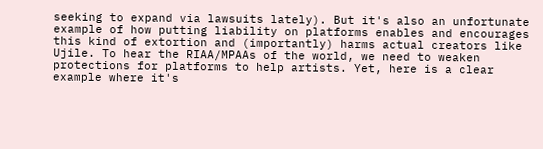seeking to expand via lawsuits lately). But it's also an unfortunate example of how putting liability on platforms enables and encourages this kind of extortion and (importantly) harms actual creators like Ujile. To hear the RIAA/MPAAs of the world, we need to weaken protections for platforms to help artists. Yet, here is a clear example where it's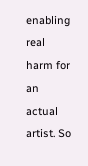enabling real harm for an actual artist. So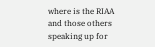where is the RIAA and those others speaking up for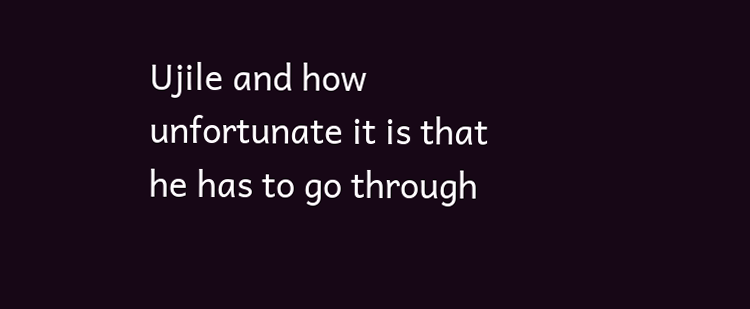Ujile and how unfortunate it is that he has to go through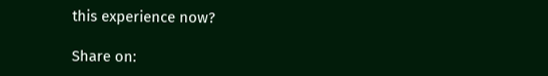this experience now?

Share on: